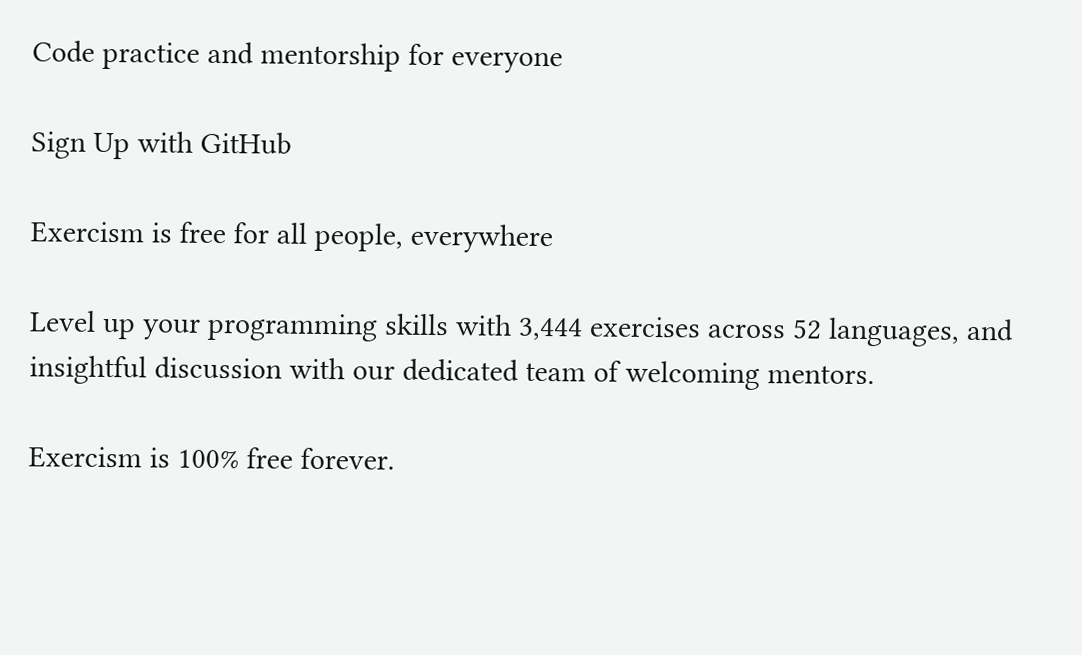Code practice and mentorship for everyone

Sign Up with GitHub

Exercism is free for all people, everywhere

Level up your programming skills with 3,444 exercises across 52 languages, and insightful discussion with our dedicated team of welcoming mentors.

Exercism is 100% free forever.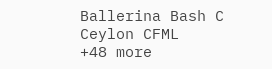Ballerina Bash C Ceylon CFML
+48 more